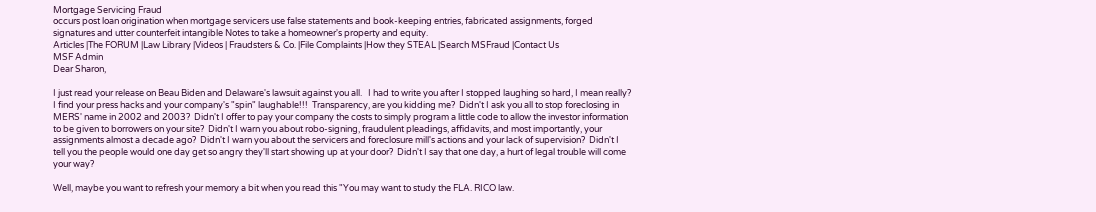Mortgage Servicing Fraud
occurs post loan origination when mortgage servicers use false statements and book-keeping entries, fabricated assignments, forged signatures and utter counterfeit intangible Notes to take a homeowner's property and equity.
Articles |The FORUM |Law Library |Videos | Fraudsters & Co. |File Complaints |How they STEAL |Search MSFraud |Contact Us
MSF Admin
Dear Sharon,

I just read your release on Beau Biden and Delaware's lawsuit against you all.   I had to write you after I stopped laughing so hard, I mean really?  I find your press hacks and your company's "spin" laughable!!!  Transparency, are you kidding me?  Didn't I ask you all to stop foreclosing in MERS' name in 2002 and 2003?  Didn't I offer to pay your company the costs to simply program a little code to allow the investor information to be given to borrowers on your site?  Didn't I warn you about robo-signing, fraudulent pleadings, affidavits, and most importantly, your assignments almost a decade ago?  Didn't I warn you about the servicers and foreclosure mill's actions and your lack of supervision?  Didn't I tell you the people would one day get so angry they'll start showing up at your door?  Didn't I say that one day, a hurt of legal trouble will come your way?

Well, maybe you want to refresh your memory a bit when you read this "You may want to study the FLA. RICO law.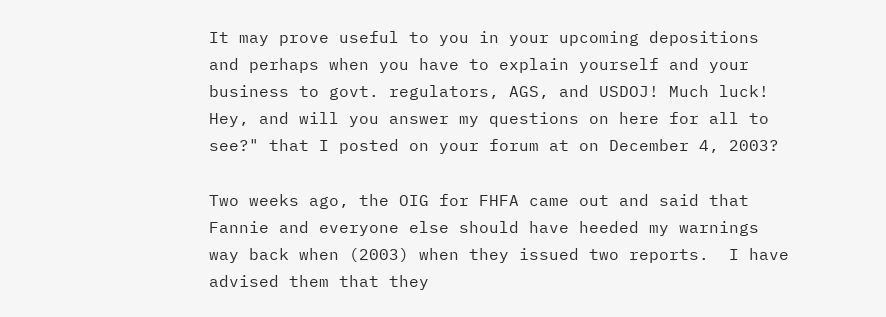It may prove useful to you in your upcoming depositions and perhaps when you have to explain yourself and your business to govt. regulators, AGS, and USDOJ! Much luck! Hey, and will you answer my questions on here for all to see?" that I posted on your forum at on December 4, 2003?

Two weeks ago, the OIG for FHFA came out and said that Fannie and everyone else should have heeded my warnings way back when (2003) when they issued two reports.  I have advised them that they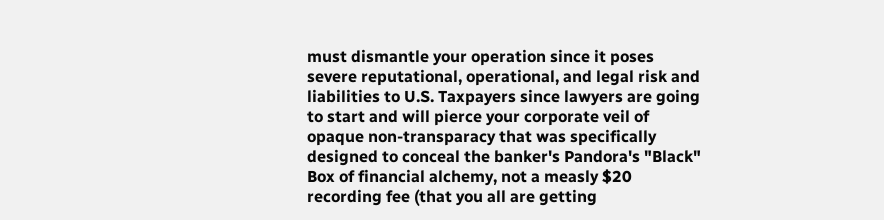must dismantle your operation since it poses severe reputational, operational, and legal risk and liabilities to U.S. Taxpayers since lawyers are going to start and will pierce your corporate veil of opaque non-transparacy that was specifically designed to conceal the banker's Pandora's "Black" Box of financial alchemy, not a measly $20 recording fee (that you all are getting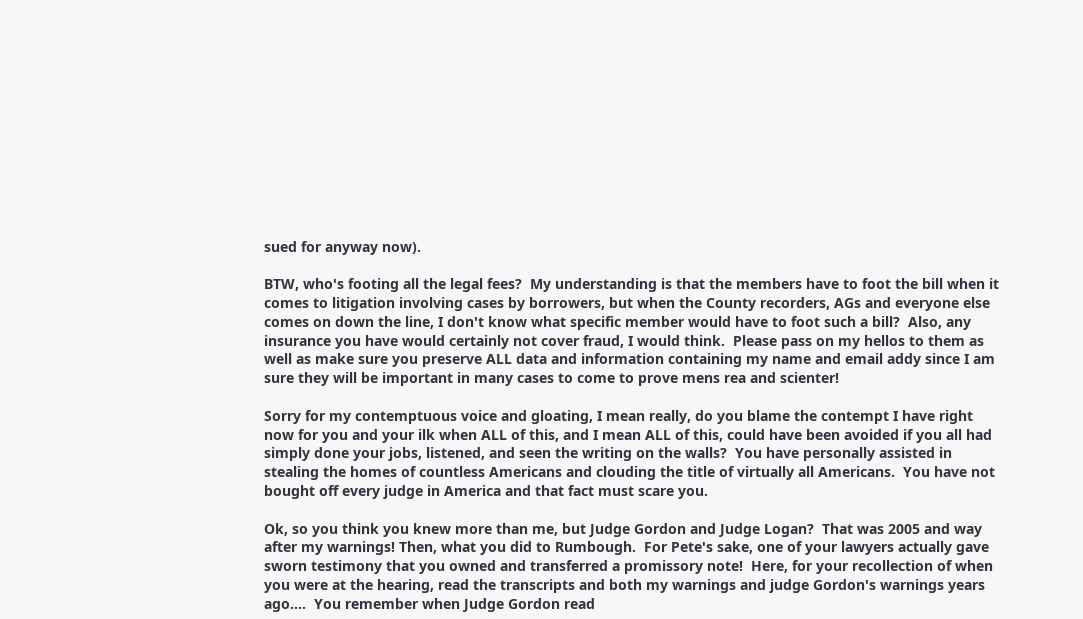sued for anyway now).

BTW, who's footing all the legal fees?  My understanding is that the members have to foot the bill when it comes to litigation involving cases by borrowers, but when the County recorders, AGs and everyone else comes on down the line, I don't know what specific member would have to foot such a bill?  Also, any insurance you have would certainly not cover fraud, I would think.  Please pass on my hellos to them as well as make sure you preserve ALL data and information containing my name and email addy since I am sure they will be important in many cases to come to prove mens rea and scienter!

Sorry for my contemptuous voice and gloating, I mean really, do you blame the contempt I have right now for you and your ilk when ALL of this, and I mean ALL of this, could have been avoided if you all had simply done your jobs, listened, and seen the writing on the walls?  You have personally assisted in stealing the homes of countless Americans and clouding the title of virtually all Americans.  You have not bought off every judge in America and that fact must scare you.

Ok, so you think you knew more than me, but Judge Gordon and Judge Logan?  That was 2005 and way after my warnings! Then, what you did to Rumbough.  For Pete's sake, one of your lawyers actually gave sworn testimony that you owned and transferred a promissory note!  Here, for your recollection of when you were at the hearing, read the transcripts and both my warnings and judge Gordon's warnings years ago....  You remember when Judge Gordon read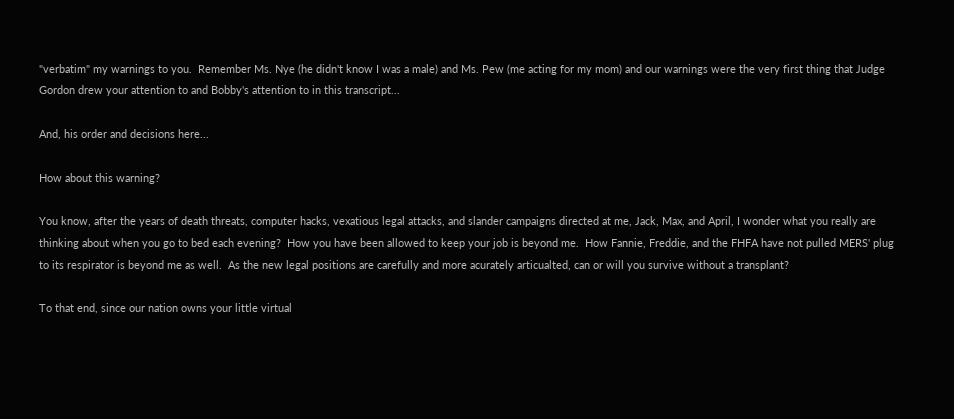"verbatim" my warnings to you.  Remember Ms. Nye (he didn't know I was a male) and Ms. Pew (me acting for my mom) and our warnings were the very first thing that Judge Gordon drew your attention to and Bobby's attention to in this transcript...

And, his order and decisions here...

How about this warning?

You know, after the years of death threats, computer hacks, vexatious legal attacks, and slander campaigns directed at me, Jack, Max, and April, I wonder what you really are thinking about when you go to bed each evening?  How you have been allowed to keep your job is beyond me.  How Fannie, Freddie, and the FHFA have not pulled MERS' plug to its respirator is beyond me as well.  As the new legal positions are carefully and more acurately articualted, can or will you survive without a transplant?

To that end, since our nation owns your little virtual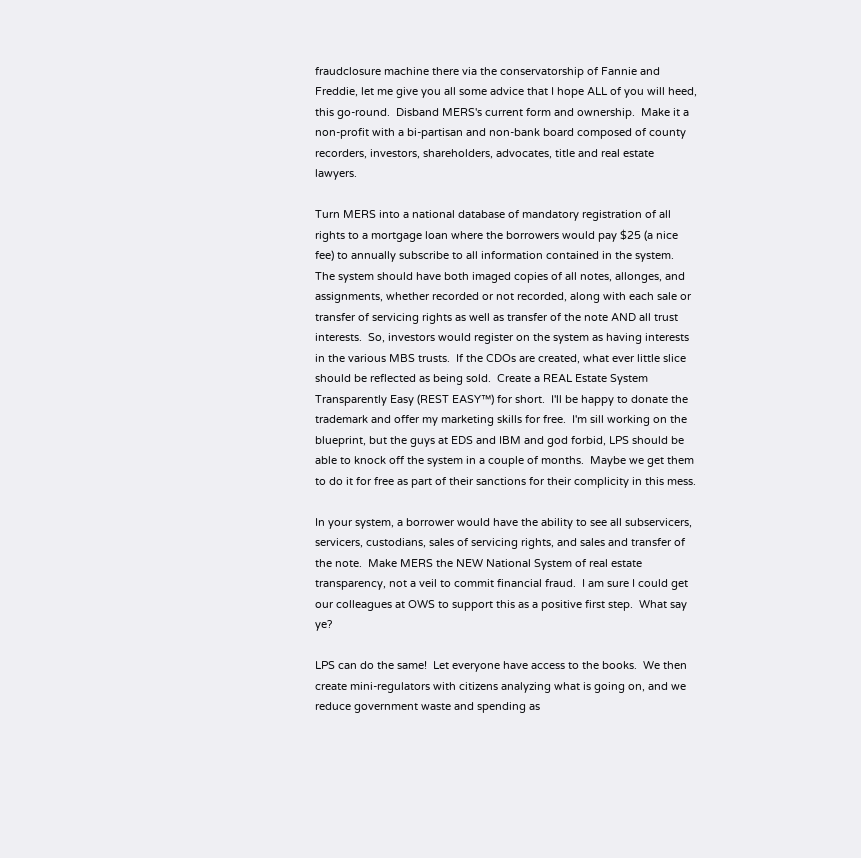fraudclosure machine there via the conservatorship of Fannie and Freddie, let me give you all some advice that I hope ALL of you will heed, this go-round.  Disband MERS's current form and ownership.  Make it a non-profit with a bi-partisan and non-bank board composed of county recorders, investors, shareholders, advocates, title and real estate lawyers.

Turn MERS into a national database of mandatory registration of all rights to a mortgage loan where the borrowers would pay $25 (a nice fee) to annually subscribe to all information contained in the system.  The system should have both imaged copies of all notes, allonges, and assignments, whether recorded or not recorded, along with each sale or transfer of servicing rights as well as transfer of the note AND all trust interests.  So, investors would register on the system as having interests in the various MBS trusts.  If the CDOs are created, what ever little slice should be reflected as being sold.  Create a REAL Estate System Transparently Easy (REST EASY™) for short.  I'll be happy to donate the trademark and offer my marketing skills for free.  I'm sill working on the blueprint, but the guys at EDS and IBM and god forbid, LPS should be able to knock off the system in a couple of months.  Maybe we get them to do it for free as part of their sanctions for their complicity in this mess.

In your system, a borrower would have the ability to see all subservicers, servicers, custodians, sales of servicing rights, and sales and transfer of the note.  Make MERS the NEW National System of real estate transparency, not a veil to commit financial fraud.  I am sure I could get our colleagues at OWS to support this as a positive first step.  What say ye?

LPS can do the same!  Let everyone have access to the books.  We then create mini-regulators with citizens analyzing what is going on, and we reduce government waste and spending as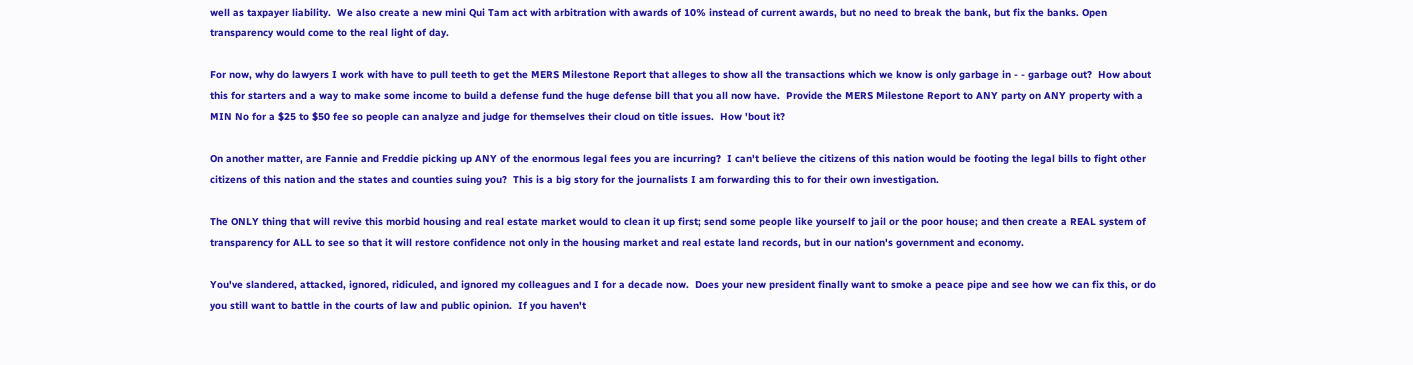well as taxpayer liability.  We also create a new mini Qui Tam act with arbitration with awards of 10% instead of current awards, but no need to break the bank, but fix the banks. Open transparency would come to the real light of day.

For now, why do lawyers I work with have to pull teeth to get the MERS Milestone Report that alleges to show all the transactions which we know is only garbage in - - garbage out?  How about this for starters and a way to make some income to build a defense fund the huge defense bill that you all now have.  Provide the MERS Milestone Report to ANY party on ANY property with a MIN No for a $25 to $50 fee so people can analyze and judge for themselves their cloud on title issues.  How 'bout it?

On another matter, are Fannie and Freddie picking up ANY of the enormous legal fees you are incurring?  I can't believe the citizens of this nation would be footing the legal bills to fight other citizens of this nation and the states and counties suing you?  This is a big story for the journalists I am forwarding this to for their own investigation.

The ONLY thing that will revive this morbid housing and real estate market would to clean it up first; send some people like yourself to jail or the poor house; and then create a REAL system of transparency for ALL to see so that it will restore confidence not only in the housing market and real estate land records, but in our nation's government and economy.

You've slandered, attacked, ignored, ridiculed, and ignored my colleagues and I for a decade now.  Does your new president finally want to smoke a peace pipe and see how we can fix this, or do you still want to battle in the courts of law and public opinion.  If you haven't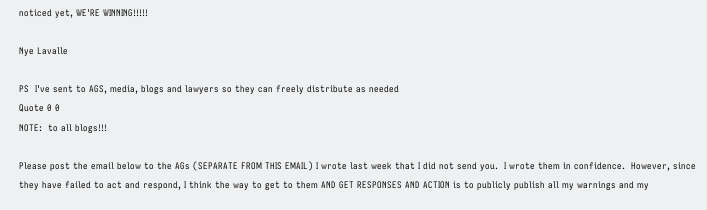noticed yet, WE'RE WINNING!!!!!

Nye Lavalle

PS  I've sent to AGS, media, blogs and lawyers so they can freely distribute as needed
Quote 0 0
NOTE:  to all blogs!!!

Please post the email below to the AGs (SEPARATE FROM THIS EMAIL) I wrote last week that I did not send you.  I wrote them in confidence.  However, since they have failed to act and respond, I think the way to get to them AND GET RESPONSES AND ACTION is to publicly publish all my warnings and my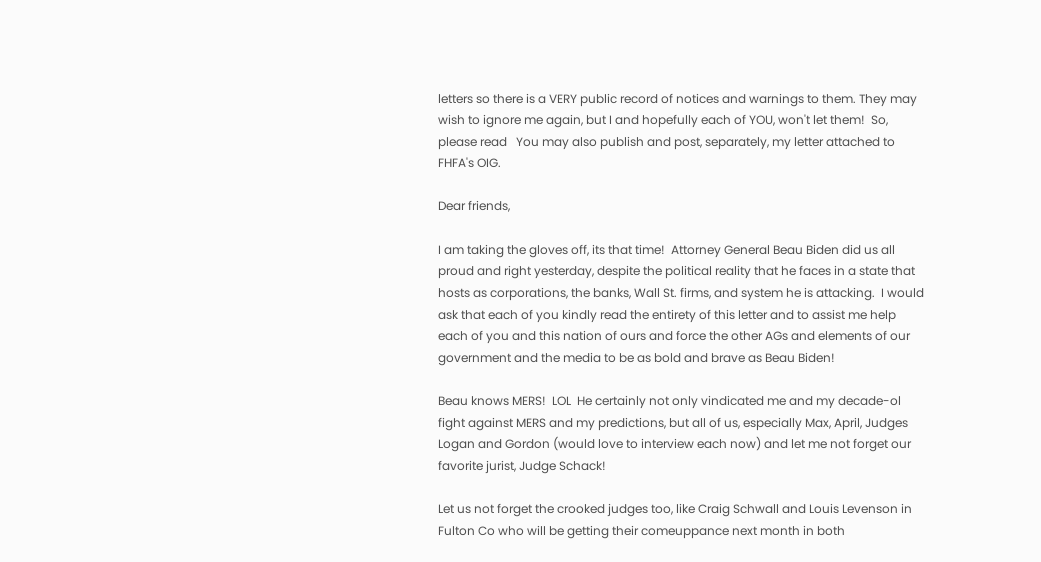letters so there is a VERY public record of notices and warnings to them. They may wish to ignore me again, but I and hopefully each of YOU, won't let them!  So, please read   You may also publish and post, separately, my letter attached to FHFA's OIG.

Dear friends,

I am taking the gloves off, its that time!  Attorney General Beau Biden did us all proud and right yesterday, despite the political reality that he faces in a state that hosts as corporations, the banks, Wall St. firms, and system he is attacking.  I would ask that each of you kindly read the entirety of this letter and to assist me help each of you and this nation of ours and force the other AGs and elements of our government and the media to be as bold and brave as Beau Biden!

Beau knows MERS!  LOL  He certainly not only vindicated me and my decade-ol fight against MERS and my predictions, but all of us, especially Max, April, Judges Logan and Gordon (would love to interview each now) and let me not forget our favorite jurist, Judge Schack!

Let us not forget the crooked judges too, like Craig Schwall and Louis Levenson in Fulton Co who will be getting their comeuppance next month in both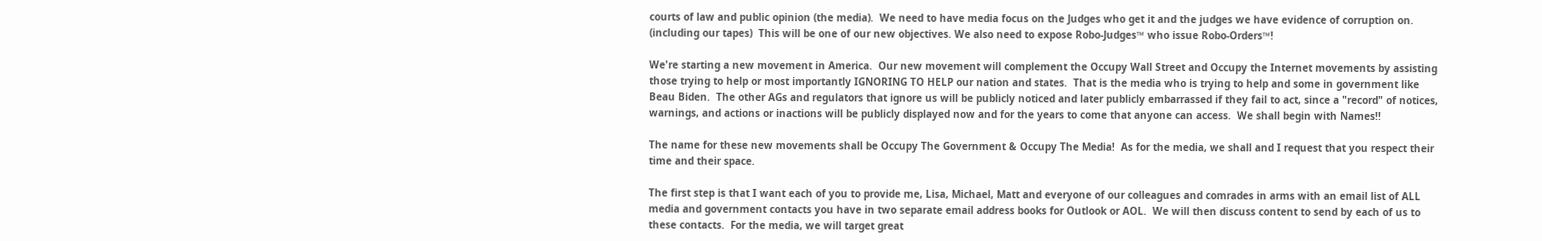courts of law and public opinion (the media).  We need to have media focus on the Judges who get it and the judges we have evidence of corruption on. (including our tapes)  This will be one of our new objectives. We also need to expose Robo-Judges™ who issue Robo-Orders™!

We're starting a new movement in America.  Our new movement will complement the Occupy Wall Street and Occupy the Internet movements by assisting those trying to help or most importantly IGNORING TO HELP our nation and states.  That is the media who is trying to help and some in government like Beau Biden.  The other AGs and regulators that ignore us will be publicly noticed and later publicly embarrassed if they fail to act, since a "record" of notices, warnings, and actions or inactions will be publicly displayed now and for the years to come that anyone can access.  We shall begin with Names!!

The name for these new movements shall be Occupy The Government & Occupy The Media!  As for the media, we shall and I request that you respect their time and their space.

The first step is that I want each of you to provide me, Lisa, Michael, Matt and everyone of our colleagues and comrades in arms with an email list of ALL media and government contacts you have in two separate email address books for Outlook or AOL.  We will then discuss content to send by each of us to these contacts.  For the media, we will target great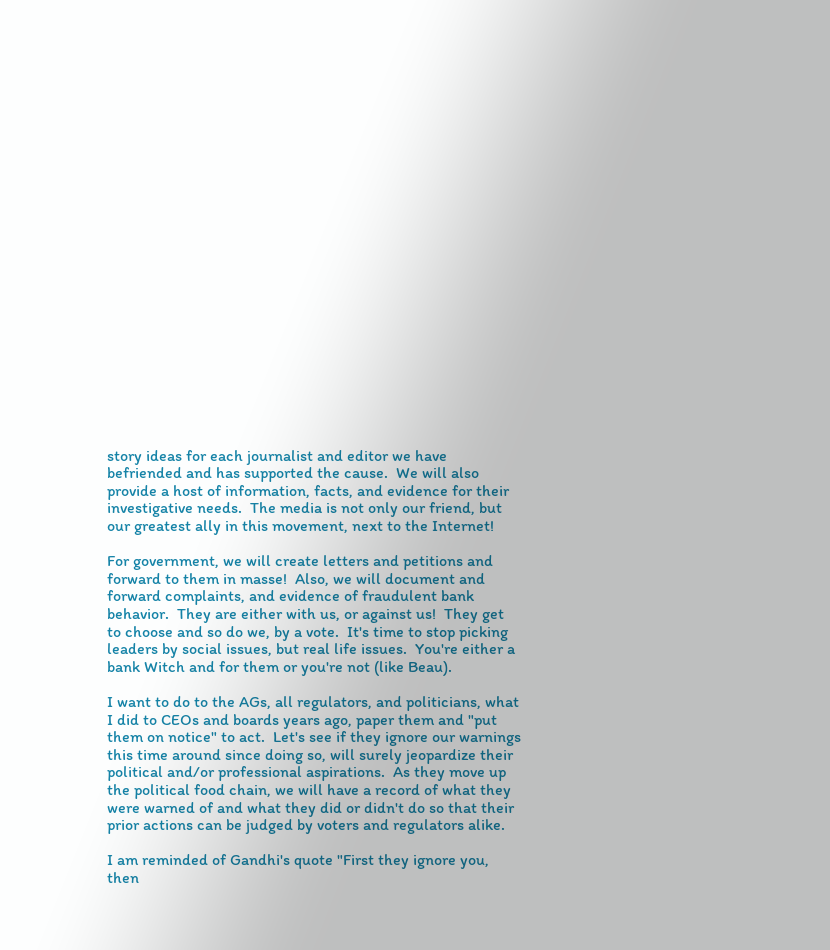story ideas for each journalist and editor we have befriended and has supported the cause.  We will also provide a host of information, facts, and evidence for their investigative needs.  The media is not only our friend, but our greatest ally in this movement, next to the Internet!

For government, we will create letters and petitions and forward to them in masse!  Also, we will document and forward complaints, and evidence of fraudulent bank behavior.  They are either with us, or against us!  They get to choose and so do we, by a vote.  It's time to stop picking leaders by social issues, but real life issues.  You're either a bank Witch and for them or you're not (like Beau).

I want to do to the AGs, all regulators, and politicians, what I did to CEOs and boards years ago, paper them and "put them on notice" to act.  Let's see if they ignore our warnings this time around since doing so, will surely jeopardize their political and/or professional aspirations.  As they move up the political food chain, we will have a record of what they were warned of and what they did or didn't do so that their prior actions can be judged by voters and regulators alike.

I am reminded of Gandhi's quote "First they ignore you, then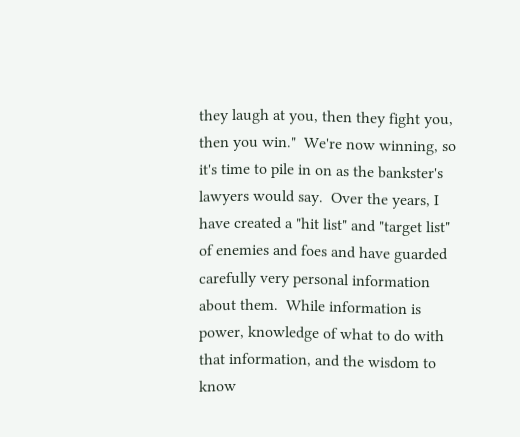they laugh at you, then they fight you, then you win."  We're now winning, so it's time to pile in on as the bankster's lawyers would say.  Over the years, I have created a "hit list" and "target list" of enemies and foes and have guarded carefully very personal information about them.  While information is power, knowledge of what to do with that information, and the wisdom to know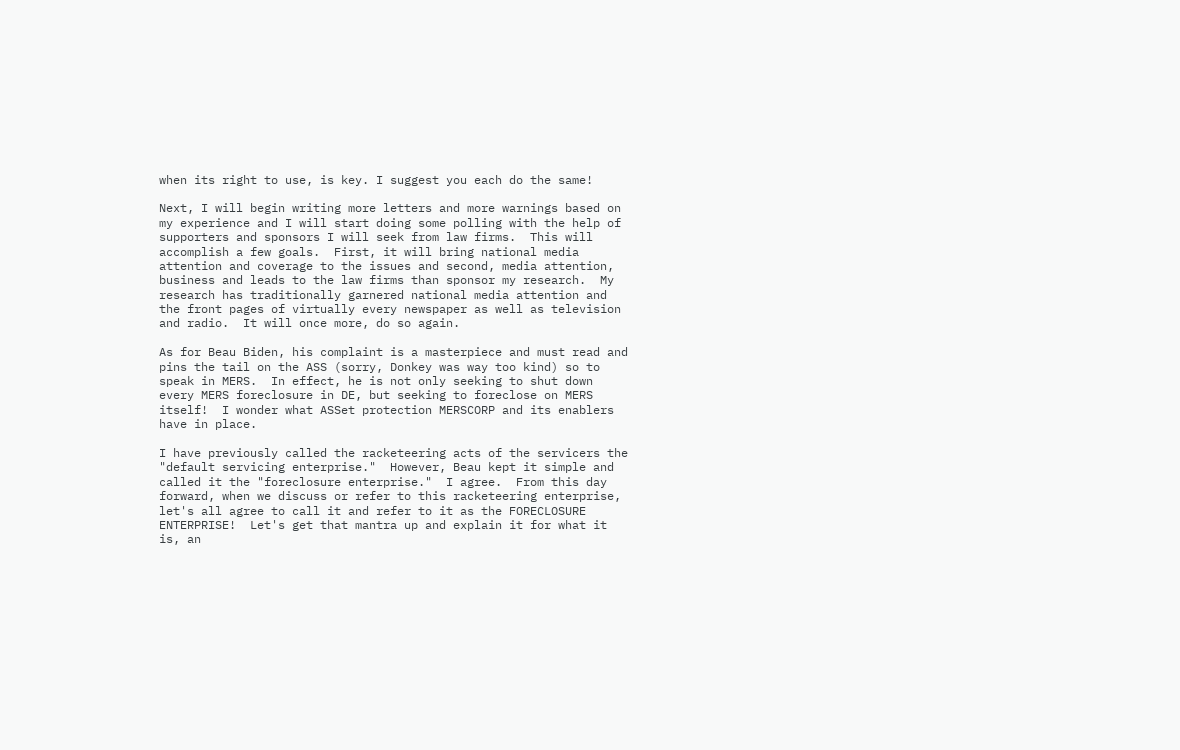when its right to use, is key. I suggest you each do the same!

Next, I will begin writing more letters and more warnings based on my experience and I will start doing some polling with the help of supporters and sponsors I will seek from law firms.  This will accomplish a few goals.  First, it will bring national media attention and coverage to the issues and second, media attention, business and leads to the law firms than sponsor my research.  My research has traditionally garnered national media attention and the front pages of virtually every newspaper as well as television and radio.  It will once more, do so again.

As for Beau Biden, his complaint is a masterpiece and must read and pins the tail on the ASS (sorry, Donkey was way too kind) so to speak in MERS.  In effect, he is not only seeking to shut down every MERS foreclosure in DE, but seeking to foreclose on MERS itself!  I wonder what ASSet protection MERSCORP and its enablers have in place.

I have previously called the racketeering acts of the servicers the "default servicing enterprise."  However, Beau kept it simple and called it the "foreclosure enterprise."  I agree.  From this day forward, when we discuss or refer to this racketeering enterprise, let's all agree to call it and refer to it as the FORECLOSURE ENTERPRISE!  Let's get that mantra up and explain it for what it is, an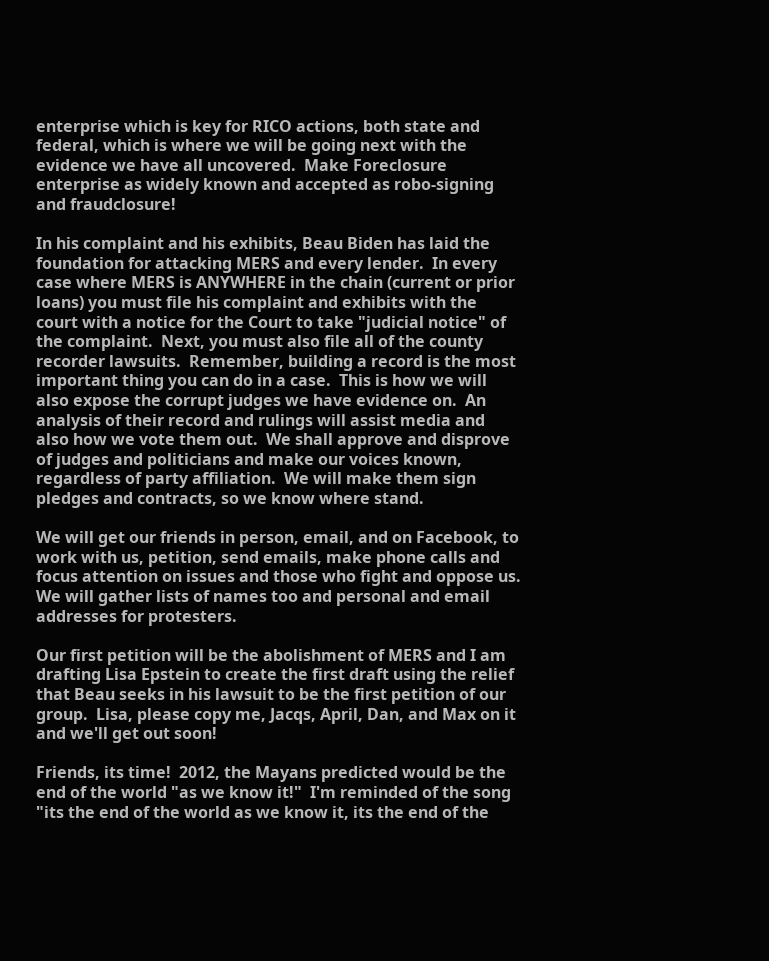enterprise which is key for RICO actions, both state and federal, which is where we will be going next with the evidence we have all uncovered.  Make Foreclosure enterprise as widely known and accepted as robo-signing and fraudclosure!

In his complaint and his exhibits, Beau Biden has laid the foundation for attacking MERS and every lender.  In every case where MERS is ANYWHERE in the chain (current or prior loans) you must file his complaint and exhibits with the court with a notice for the Court to take "judicial notice" of the complaint.  Next, you must also file all of the county recorder lawsuits.  Remember, building a record is the most important thing you can do in a case.  This is how we will also expose the corrupt judges we have evidence on.  An analysis of their record and rulings will assist media and also how we vote them out.  We shall approve and disprove of judges and politicians and make our voices known, regardless of party affiliation.  We will make them sign pledges and contracts, so we know where stand.

We will get our friends in person, email, and on Facebook, to work with us, petition, send emails, make phone calls and focus attention on issues and those who fight and oppose us.  We will gather lists of names too and personal and email addresses for protesters.

Our first petition will be the abolishment of MERS and I am drafting Lisa Epstein to create the first draft using the relief that Beau seeks in his lawsuit to be the first petition of our group.  Lisa, please copy me, Jacqs, April, Dan, and Max on it and we'll get out soon!

Friends, its time!  2012, the Mayans predicted would be the end of the world "as we know it!"  I'm reminded of the song "its the end of the world as we know it, its the end of the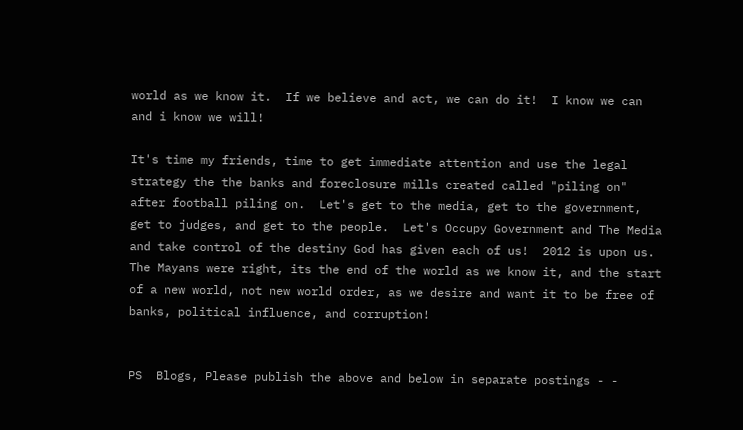world as we know it.  If we believe and act, we can do it!  I know we can and i know we will!

It's time my friends, time to get immediate attention and use the legal strategy the the banks and foreclosure mills created called "piling on" after football piling on.  Let's get to the media, get to the government, get to judges, and get to the people.  Let's Occupy Government and The Media and take control of the destiny God has given each of us!  2012 is upon us.  The Mayans were right, its the end of the world as we know it, and the start of a new world, not new world order, as we desire and want it to be free of banks, political influence, and corruption!


PS  Blogs, Please publish the above and below in separate postings - -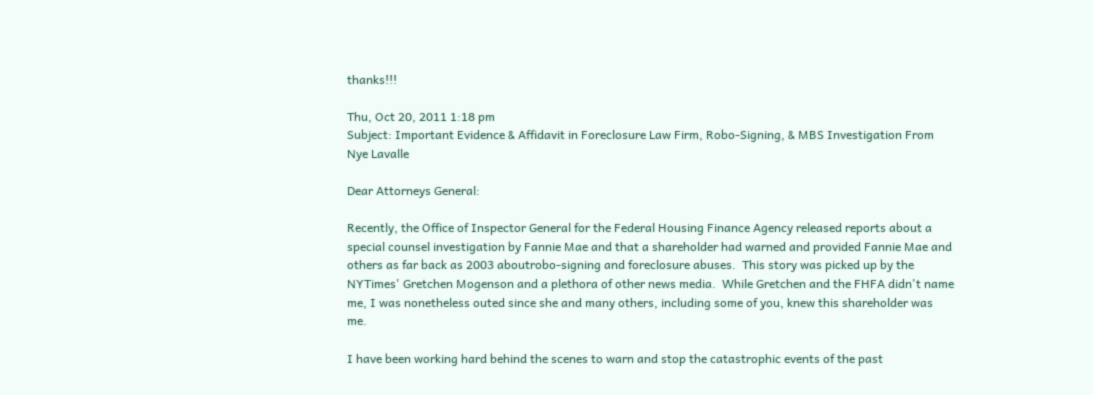thanks!!!

Thu, Oct 20, 2011 1:18 pm
Subject: Important Evidence & Affidavit in Foreclosure Law Firm, Robo-Signing, & MBS Investigation From Nye Lavalle

Dear Attorneys General:

Recently, the Office of Inspector General for the Federal Housing Finance Agency released reports about a special counsel investigation by Fannie Mae and that a shareholder had warned and provided Fannie Mae and others as far back as 2003 aboutrobo-signing and foreclosure abuses.  This story was picked up by the NYTimes' Gretchen Mogenson and a plethora of other news media.  While Gretchen and the FHFA didn't name me, I was nonetheless outed since she and many others, including some of you, knew this shareholder was me.

I have been working hard behind the scenes to warn and stop the catastrophic events of the past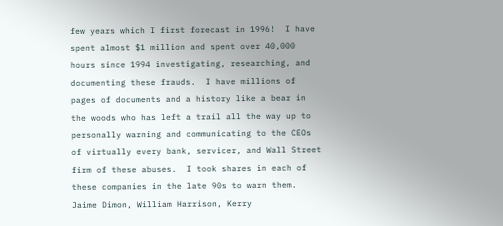few years which I first forecast in 1996!  I have spent almost $1 million and spent over 40,000 hours since 1994 investigating, researching, and documenting these frauds.  I have millions of pages of documents and a history like a bear in the woods who has left a trail all the way up to personally warning and communicating to the CEOs of virtually every bank, servicer, and Wall Street firm of these abuses.  I took shares in each of these companies in the late 90s to warn them.  Jaime Dimon, William Harrison, Kerry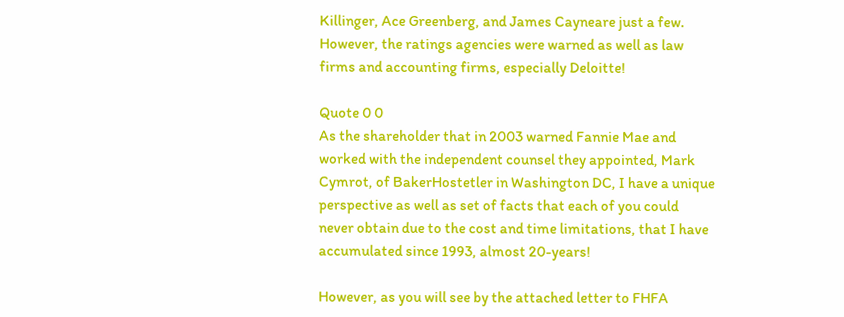Killinger, Ace Greenberg, and James Cayneare just a few.  However, the ratings agencies were warned as well as law firms and accounting firms, especially Deloitte!

Quote 0 0
As the shareholder that in 2003 warned Fannie Mae and worked with the independent counsel they appointed, Mark Cymrot, of BakerHostetler in Washington DC, I have a unique perspective as well as set of facts that each of you could never obtain due to the cost and time limitations, that I have accumulated since 1993, almost 20-years!

However, as you will see by the attached letter to FHFA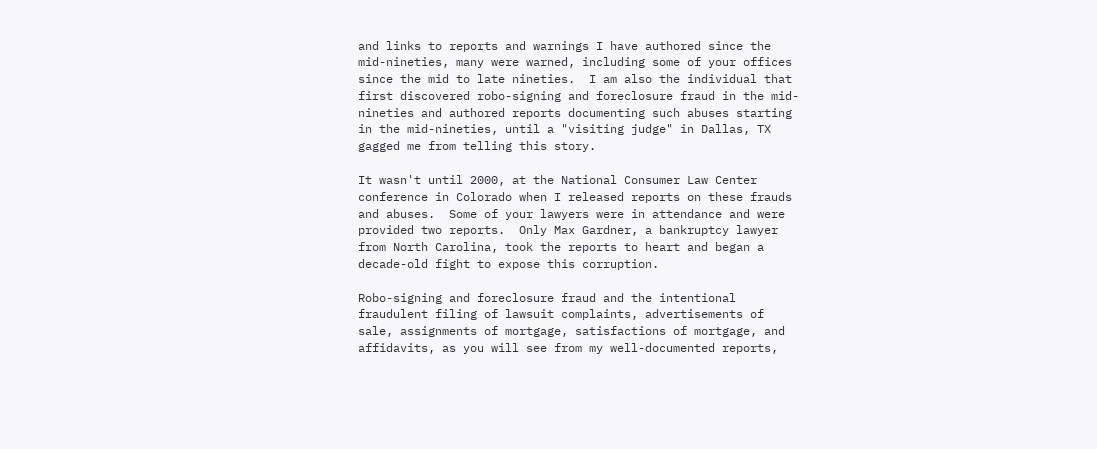and links to reports and warnings I have authored since the mid-nineties, many were warned, including some of your offices since the mid to late nineties.  I am also the individual that first discovered robo-signing and foreclosure fraud in the mid-nineties and authored reports documenting such abuses starting in the mid-nineties, until a "visiting judge" in Dallas, TX gagged me from telling this story.

It wasn't until 2000, at the National Consumer Law Center conference in Colorado when I released reports on these frauds and abuses.  Some of your lawyers were in attendance and were provided two reports.  Only Max Gardner, a bankruptcy lawyer from North Carolina, took the reports to heart and began a decade-old fight to expose this corruption.

Robo-signing and foreclosure fraud and the intentional fraudulent filing of lawsuit complaints, advertisements of sale, assignments of mortgage, satisfactions of mortgage, and affidavits, as you will see from my well-documented reports,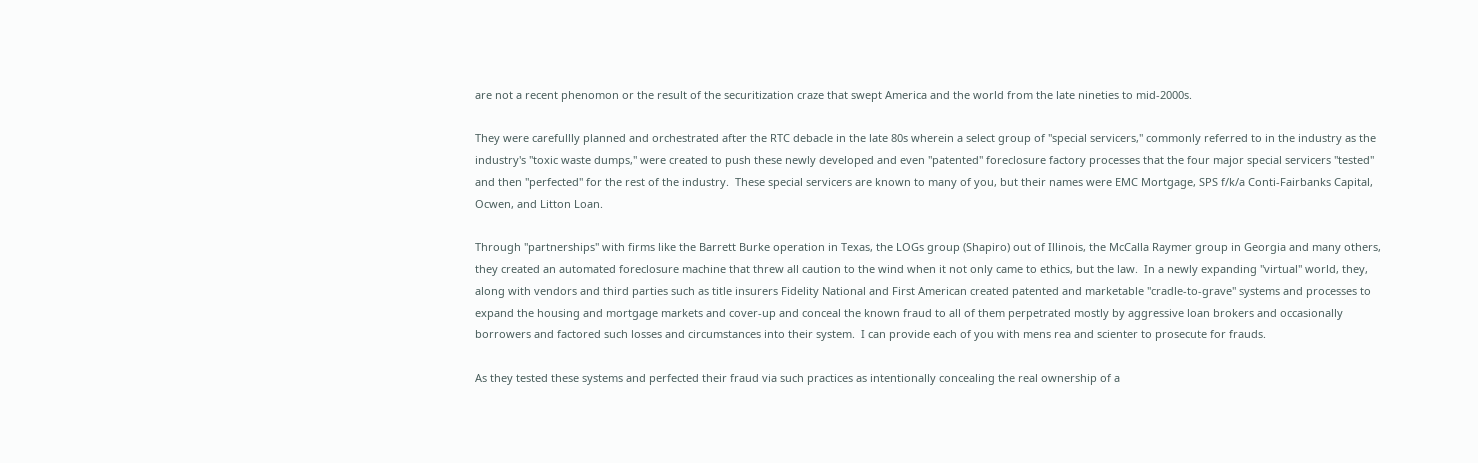are not a recent phenomon or the result of the securitization craze that swept America and the world from the late nineties to mid-2000s.

They were carefullly planned and orchestrated after the RTC debacle in the late 80s wherein a select group of "special servicers," commonly referred to in the industry as the industry's "toxic waste dumps," were created to push these newly developed and even "patented" foreclosure factory processes that the four major special servicers "tested" and then "perfected" for the rest of the industry.  These special servicers are known to many of you, but their names were EMC Mortgage, SPS f/k/a Conti-Fairbanks Capital, Ocwen, and Litton Loan.

Through "partnerships" with firms like the Barrett Burke operation in Texas, the LOGs group (Shapiro) out of Illinois, the McCalla Raymer group in Georgia and many others, they created an automated foreclosure machine that threw all caution to the wind when it not only came to ethics, but the law.  In a newly expanding "virtual" world, they, along with vendors and third parties such as title insurers Fidelity National and First American created patented and marketable "cradle-to-grave" systems and processes to expand the housing and mortgage markets and cover-up and conceal the known fraud to all of them perpetrated mostly by aggressive loan brokers and occasionally borrowers and factored such losses and circumstances into their system.  I can provide each of you with mens rea and scienter to prosecute for frauds.

As they tested these systems and perfected their fraud via such practices as intentionally concealing the real ownership of a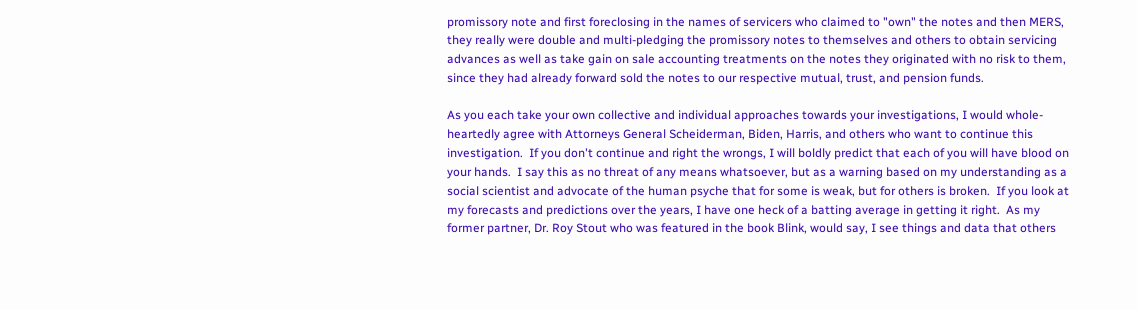promissory note and first foreclosing in the names of servicers who claimed to "own" the notes and then MERS, they really were double and multi-pledging the promissory notes to themselves and others to obtain servicing advances as well as take gain on sale accounting treatments on the notes they originated with no risk to them, since they had already forward sold the notes to our respective mutual, trust, and pension funds.

As you each take your own collective and individual approaches towards your investigations, I would whole-heartedly agree with Attorneys General Scheiderman, Biden, Harris, and others who want to continue this investigation.  If you don't continue and right the wrongs, I will boldly predict that each of you will have blood on your hands.  I say this as no threat of any means whatsoever, but as a warning based on my understanding as a social scientist and advocate of the human psyche that for some is weak, but for others is broken.  If you look at my forecasts and predictions over the years, I have one heck of a batting average in getting it right.  As my former partner, Dr. Roy Stout who was featured in the book Blink, would say, I see things and data that others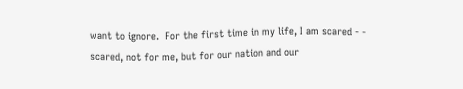want to ignore.  For the first time in my life, I am scared - - scared, not for me, but for our nation and our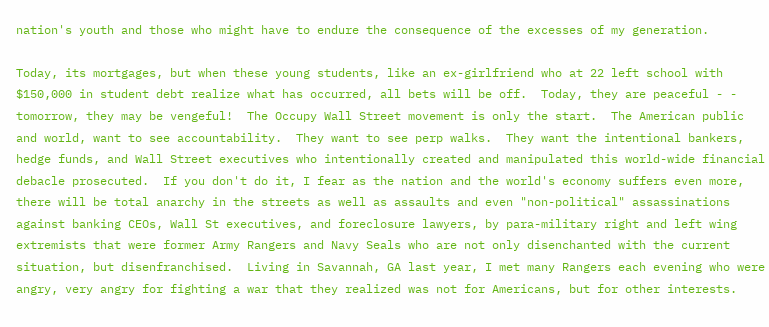nation's youth and those who might have to endure the consequence of the excesses of my generation.

Today, its mortgages, but when these young students, like an ex-girlfriend who at 22 left school with $150,000 in student debt realize what has occurred, all bets will be off.  Today, they are peaceful - - tomorrow, they may be vengeful!  The Occupy Wall Street movement is only the start.  The American public and world, want to see accountability.  They want to see perp walks.  They want the intentional bankers, hedge funds, and Wall Street executives who intentionally created and manipulated this world-wide financial debacle prosecuted.  If you don't do it, I fear as the nation and the world's economy suffers even more, there will be total anarchy in the streets as well as assaults and even "non-political" assassinations against banking CEOs, Wall St executives, and foreclosure lawyers, by para-military right and left wing extremists that were former Army Rangers and Navy Seals who are not only disenchanted with the current situation, but disenfranchised.  Living in Savannah, GA last year, I met many Rangers each evening who were angry, very angry for fighting a war that they realized was not for Americans, but for other interests.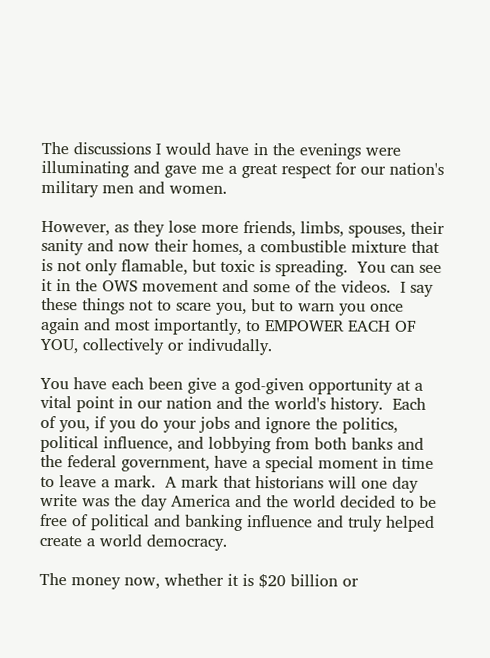The discussions I would have in the evenings were illuminating and gave me a great respect for our nation's military men and women.

However, as they lose more friends, limbs, spouses, their sanity and now their homes, a combustible mixture that is not only flamable, but toxic is spreading.  You can see it in the OWS movement and some of the videos.  I say these things not to scare you, but to warn you once again and most importantly, to EMPOWER EACH OF YOU, collectively or indivudally.

You have each been give a god-given opportunity at a vital point in our nation and the world's history.  Each of you, if you do your jobs and ignore the politics, political influence, and lobbying from both banks and the federal government, have a special moment in time to leave a mark.  A mark that historians will one day write was the day America and the world decided to be free of political and banking influence and truly helped create a world democracy.

The money now, whether it is $20 billion or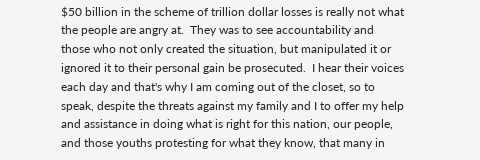$50 billion in the scheme of trillion dollar losses is really not what the people are angry at.  They was to see accountability and those who not only created the situation, but manipulated it or ignored it to their personal gain be prosecuted.  I hear their voices each day and that's why I am coming out of the closet, so to speak, despite the threats against my family and I to offer my help and assistance in doing what is right for this nation, our people, and those youths protesting for what they know, that many in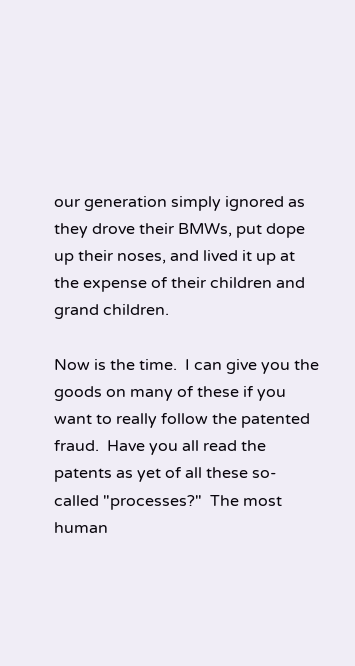our generation simply ignored as they drove their BMWs, put dope up their noses, and lived it up at the expense of their children and grand children.

Now is the time.  I can give you the goods on many of these if you want to really follow the patented fraud.  Have you all read the patents as yet of all these so-called "processes?"  The most human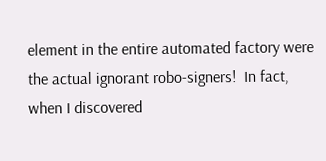element in the entire automated factory were the actual ignorant robo-signers!  In fact, when I discovered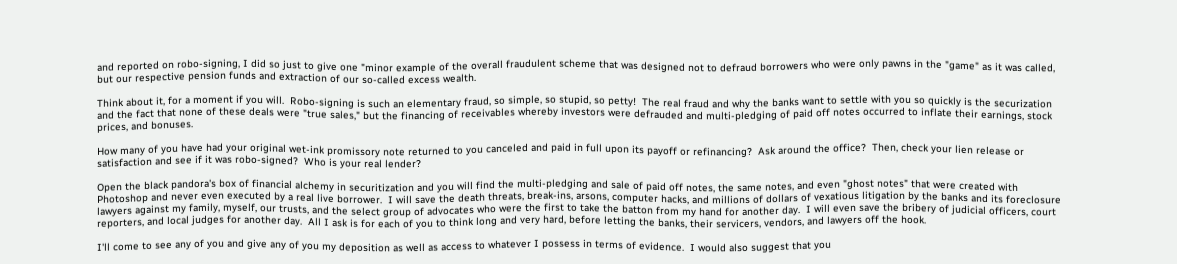and reported on robo-signing, I did so just to give one "minor example of the overall fraudulent scheme that was designed not to defraud borrowers who were only pawns in the "game" as it was called, but our respective pension funds and extraction of our so-called excess wealth.

Think about it, for a moment if you will.  Robo-signing is such an elementary fraud, so simple, so stupid, so petty!  The real fraud and why the banks want to settle with you so quickly is the securization and the fact that none of these deals were "true sales," but the financing of receivables whereby investors were defrauded and multi-pledging of paid off notes occurred to inflate their earnings, stock prices, and bonuses.

How many of you have had your original wet-ink promissory note returned to you canceled and paid in full upon its payoff or refinancing?  Ask around the office?  Then, check your lien release or satisfaction and see if it was robo-signed?  Who is your real lender?

Open the black pandora's box of financial alchemy in securitization and you will find the multi-pledging and sale of paid off notes, the same notes, and even "ghost notes" that were created with Photoshop and never even executed by a real live borrower.  I will save the death threats, break-ins, arsons, computer hacks, and millions of dollars of vexatious litigation by the banks and its foreclosure lawyers against my family, myself, our trusts, and the select group of advocates who were the first to take the batton from my hand for another day.  I will even save the bribery of judicial officers, court reporters, and local judges for another day.  All I ask is for each of you to think long and very hard, before letting the banks, their servicers, vendors, and lawyers off the hook.

I'll come to see any of you and give any of you my deposition as well as access to whatever I possess in terms of evidence.  I would also suggest that you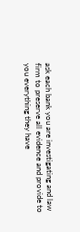ask each bank you are investigating and law firm to preserve all evidence and provide to you everything they have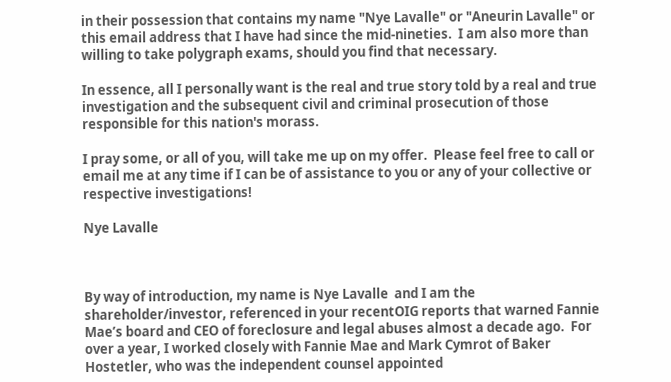in their possession that contains my name "Nye Lavalle" or "Aneurin Lavalle" or this email address that I have had since the mid-nineties.  I am also more than willing to take polygraph exams, should you find that necessary.

In essence, all I personally want is the real and true story told by a real and true investigation and the subsequent civil and criminal prosecution of those responsible for this nation's morass.

I pray some, or all of you, will take me up on my offer.  Please feel free to call or email me at any time if I can be of assistance to you or any of your collective or respective investigations!

Nye Lavalle



By way of introduction, my name is Nye Lavalle  and I am the shareholder/investor, referenced in your recentOIG reports that warned Fannie Mae’s board and CEO of foreclosure and legal abuses almost a decade ago.  For over a year, I worked closely with Fannie Mae and Mark Cymrot of Baker Hostetler, who was the independent counsel appointed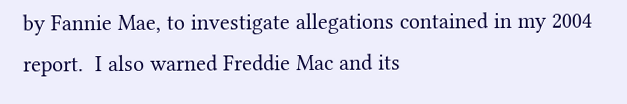by Fannie Mae, to investigate allegations contained in my 2004 report.  I also warned Freddie Mac and its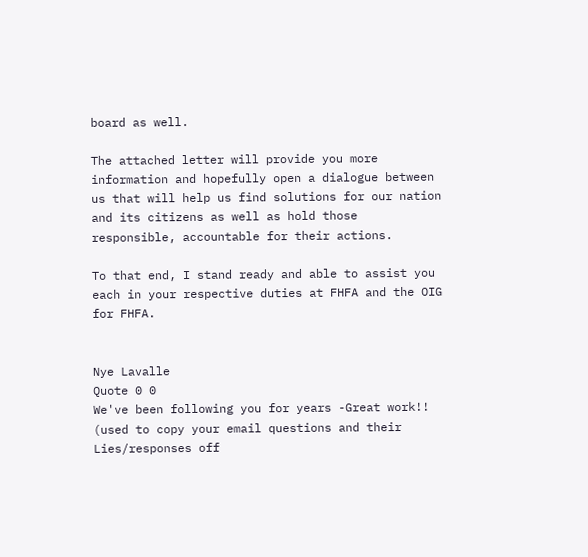board as well.

The attached letter will provide you more information and hopefully open a dialogue between us that will help us find solutions for our nation and its citizens as well as hold those responsible, accountable for their actions.

To that end, I stand ready and able to assist you each in your respective duties at FHFA and the OIG for FHFA.


Nye Lavalle
Quote 0 0
We've been following you for years -Great work!! (used to copy your email questions and their Lies/responses off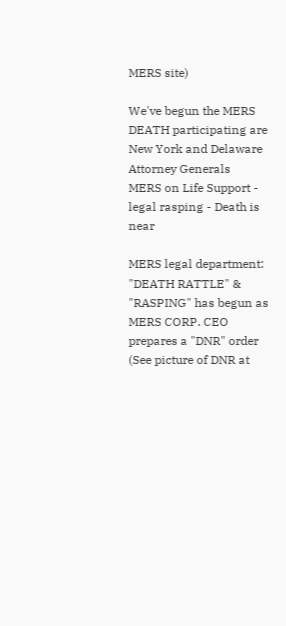MERS site)

We've begun the MERS DEATH participating are New York and Delaware Attorney Generals
MERS on Life Support - legal rasping - Death is near

MERS legal department: "DEATH RATTLE" & "RASPING" has begun as
MERS CORP. CEO prepares a "DNR" order (See picture of DNR at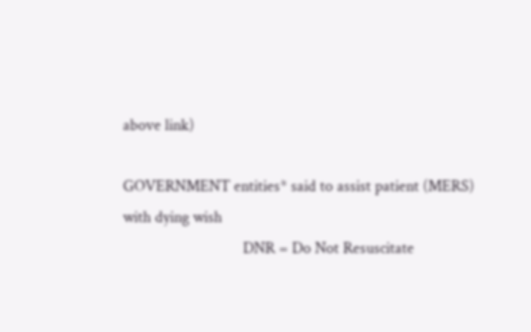above link)

GOVERNMENT entities* said to assist patient (MERS) with dying wish
                              DNR = Do Not Resuscitate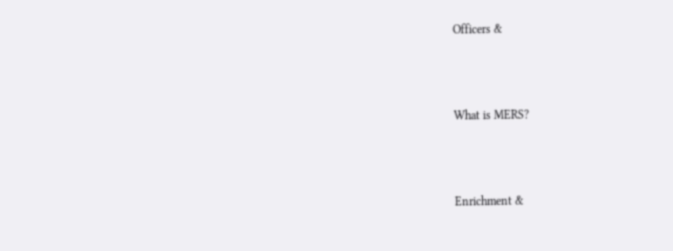Officers &



What is MERS?



Enrichment &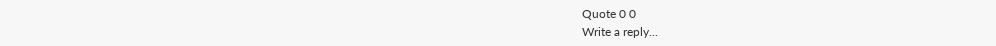Quote 0 0
Write a reply...